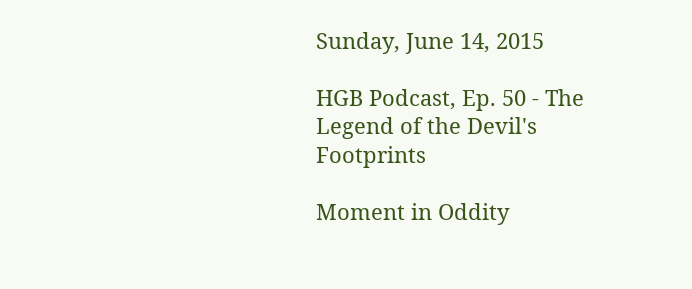Sunday, June 14, 2015

HGB Podcast, Ep. 50 - The Legend of the Devil's Footprints

Moment in Oddity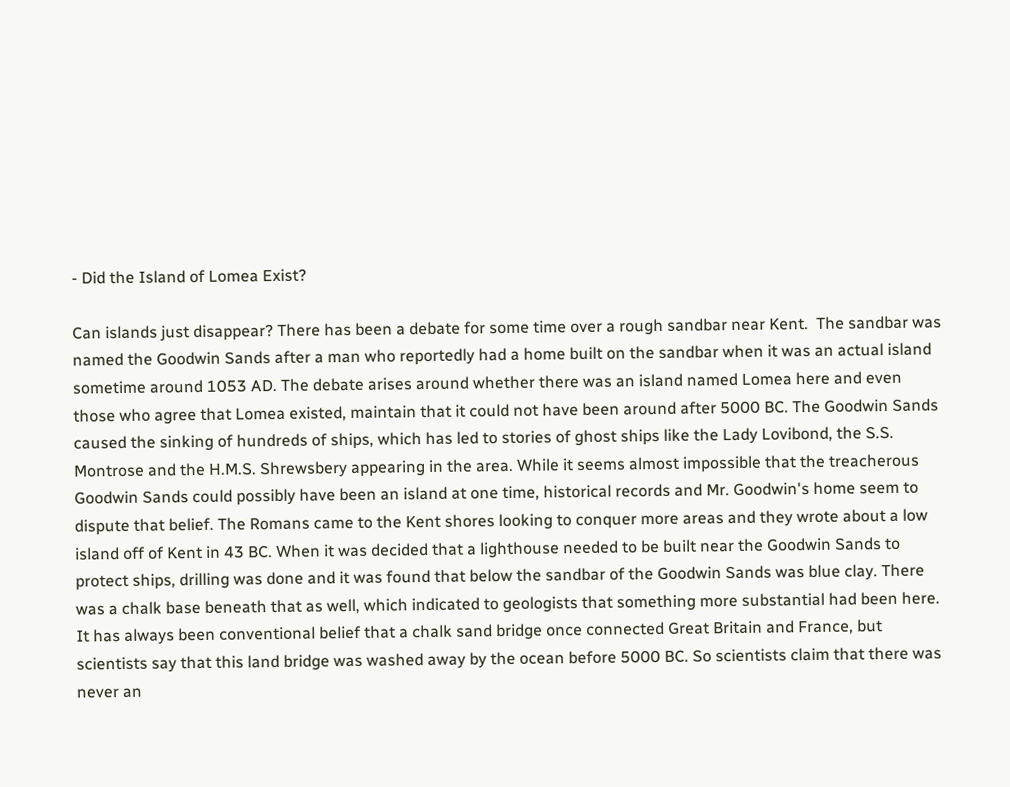- Did the Island of Lomea Exist?

Can islands just disappear? There has been a debate for some time over a rough sandbar near Kent.  The sandbar was named the Goodwin Sands after a man who reportedly had a home built on the sandbar when it was an actual island sometime around 1053 AD. The debate arises around whether there was an island named Lomea here and even those who agree that Lomea existed, maintain that it could not have been around after 5000 BC. The Goodwin Sands caused the sinking of hundreds of ships, which has led to stories of ghost ships like the Lady Lovibond, the S.S. Montrose and the H.M.S. Shrewsbery appearing in the area. While it seems almost impossible that the treacherous Goodwin Sands could possibly have been an island at one time, historical records and Mr. Goodwin's home seem to dispute that belief. The Romans came to the Kent shores looking to conquer more areas and they wrote about a low island off of Kent in 43 BC. When it was decided that a lighthouse needed to be built near the Goodwin Sands to protect ships, drilling was done and it was found that below the sandbar of the Goodwin Sands was blue clay. There was a chalk base beneath that as well, which indicated to geologists that something more substantial had been here. It has always been conventional belief that a chalk sand bridge once connected Great Britain and France, but scientists say that this land bridge was washed away by the ocean before 5000 BC. So scientists claim that there was never an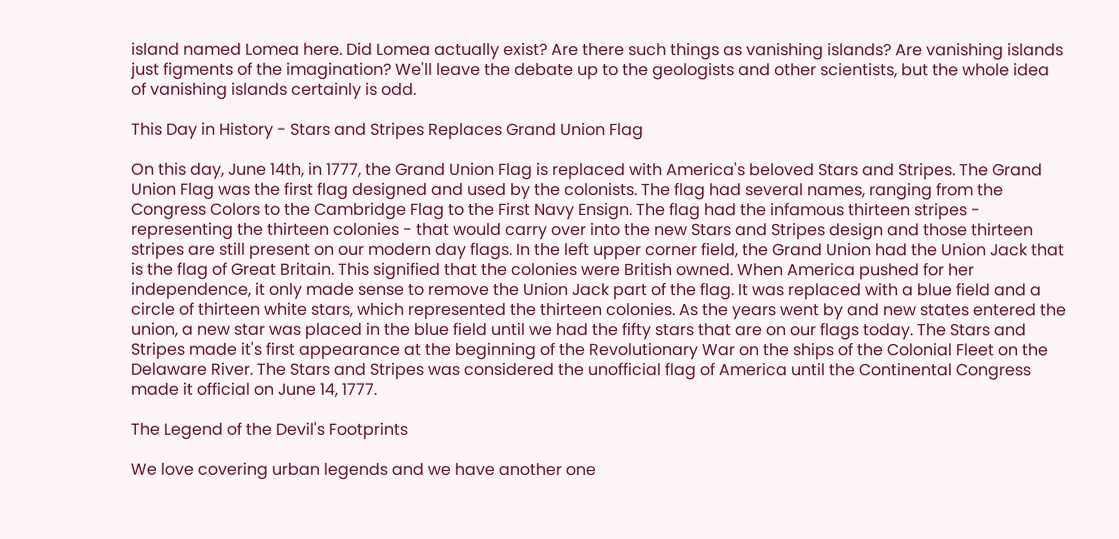island named Lomea here. Did Lomea actually exist? Are there such things as vanishing islands? Are vanishing islands just figments of the imagination? We'll leave the debate up to the geologists and other scientists, but the whole idea of vanishing islands certainly is odd.

This Day in History - Stars and Stripes Replaces Grand Union Flag

On this day, June 14th, in 1777, the Grand Union Flag is replaced with America's beloved Stars and Stripes. The Grand Union Flag was the first flag designed and used by the colonists. The flag had several names, ranging from the Congress Colors to the Cambridge Flag to the First Navy Ensign. The flag had the infamous thirteen stripes - representing the thirteen colonies - that would carry over into the new Stars and Stripes design and those thirteen stripes are still present on our modern day flags. In the left upper corner field, the Grand Union had the Union Jack that is the flag of Great Britain. This signified that the colonies were British owned. When America pushed for her independence, it only made sense to remove the Union Jack part of the flag. It was replaced with a blue field and a circle of thirteen white stars, which represented the thirteen colonies. As the years went by and new states entered the union, a new star was placed in the blue field until we had the fifty stars that are on our flags today. The Stars and Stripes made it's first appearance at the beginning of the Revolutionary War on the ships of the Colonial Fleet on the Delaware River. The Stars and Stripes was considered the unofficial flag of America until the Continental Congress made it official on June 14, 1777.

The Legend of the Devil's Footprints

We love covering urban legends and we have another one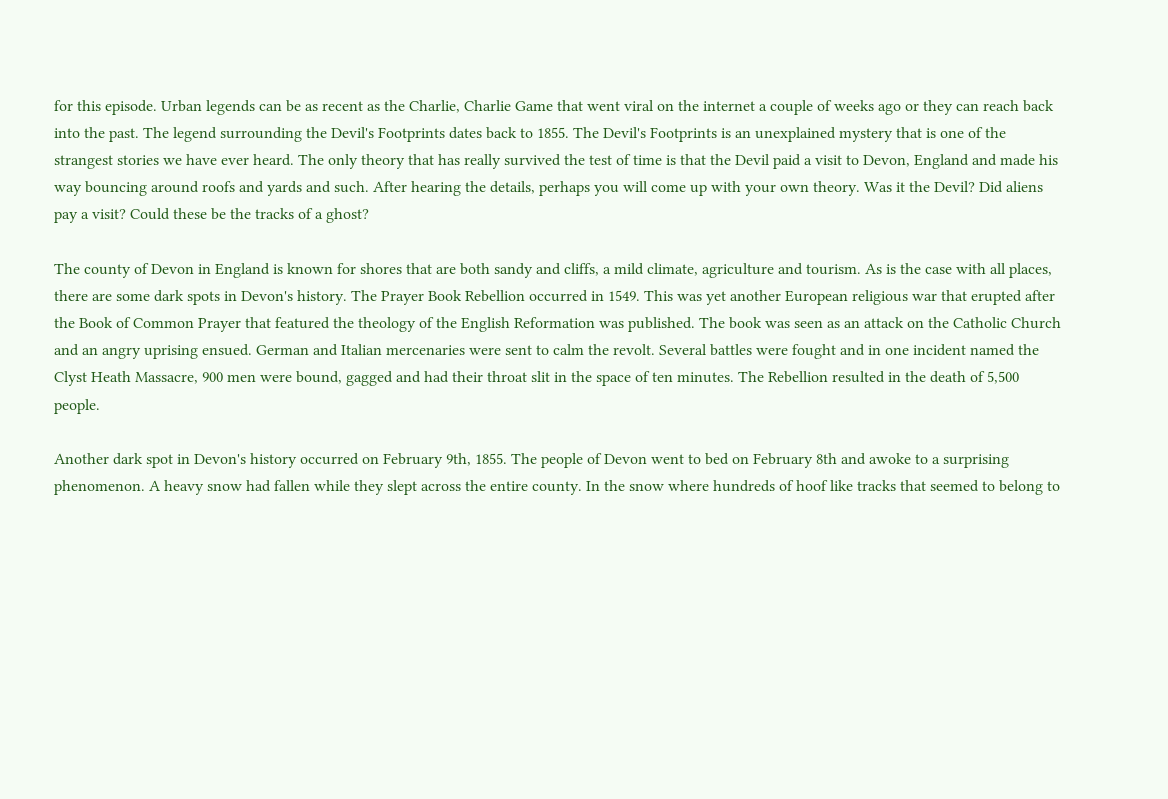for this episode. Urban legends can be as recent as the Charlie, Charlie Game that went viral on the internet a couple of weeks ago or they can reach back into the past. The legend surrounding the Devil's Footprints dates back to 1855. The Devil's Footprints is an unexplained mystery that is one of the strangest stories we have ever heard. The only theory that has really survived the test of time is that the Devil paid a visit to Devon, England and made his way bouncing around roofs and yards and such. After hearing the details, perhaps you will come up with your own theory. Was it the Devil? Did aliens pay a visit? Could these be the tracks of a ghost?

The county of Devon in England is known for shores that are both sandy and cliffs, a mild climate, agriculture and tourism. As is the case with all places, there are some dark spots in Devon's history. The Prayer Book Rebellion occurred in 1549. This was yet another European religious war that erupted after the Book of Common Prayer that featured the theology of the English Reformation was published. The book was seen as an attack on the Catholic Church and an angry uprising ensued. German and Italian mercenaries were sent to calm the revolt. Several battles were fought and in one incident named the Clyst Heath Massacre, 900 men were bound, gagged and had their throat slit in the space of ten minutes. The Rebellion resulted in the death of 5,500 people.

Another dark spot in Devon's history occurred on February 9th, 1855. The people of Devon went to bed on February 8th and awoke to a surprising phenomenon. A heavy snow had fallen while they slept across the entire county. In the snow where hundreds of hoof like tracks that seemed to belong to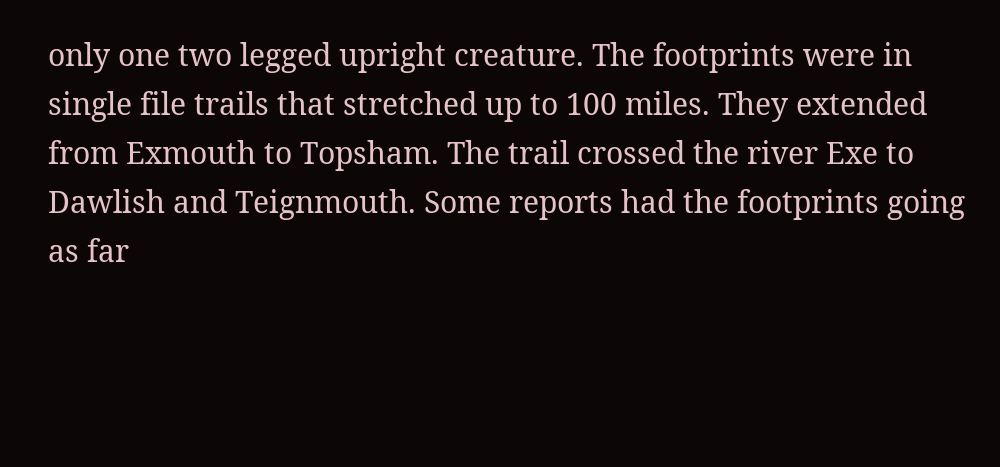only one two legged upright creature. The footprints were in single file trails that stretched up to 100 miles. They extended from Exmouth to Topsham. The trail crossed the river Exe to Dawlish and Teignmouth. Some reports had the footprints going as far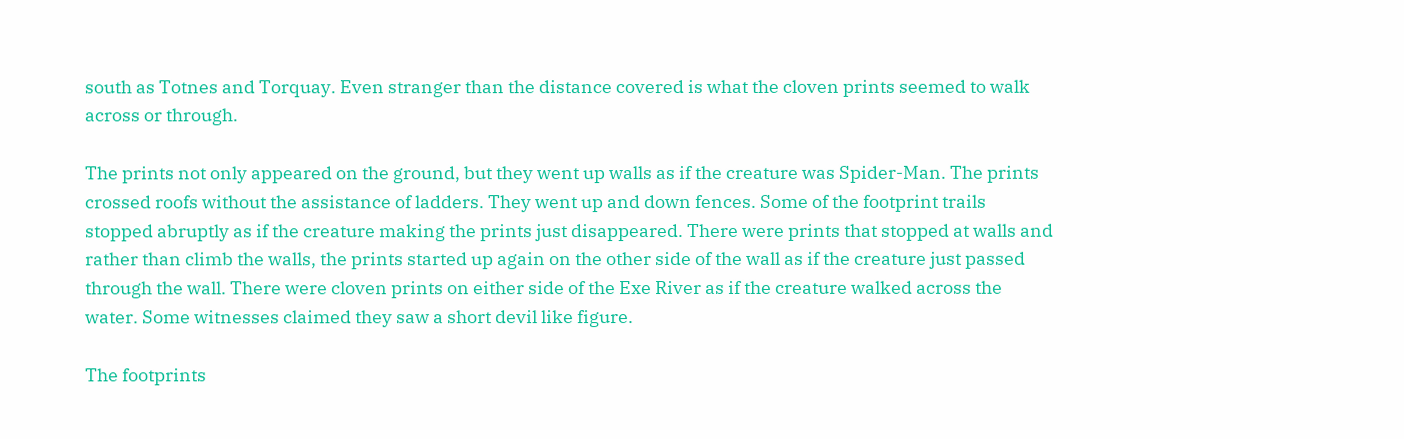south as Totnes and Torquay. Even stranger than the distance covered is what the cloven prints seemed to walk across or through.

The prints not only appeared on the ground, but they went up walls as if the creature was Spider-Man. The prints crossed roofs without the assistance of ladders. They went up and down fences. Some of the footprint trails stopped abruptly as if the creature making the prints just disappeared. There were prints that stopped at walls and rather than climb the walls, the prints started up again on the other side of the wall as if the creature just passed through the wall. There were cloven prints on either side of the Exe River as if the creature walked across the water. Some witnesses claimed they saw a short devil like figure.

The footprints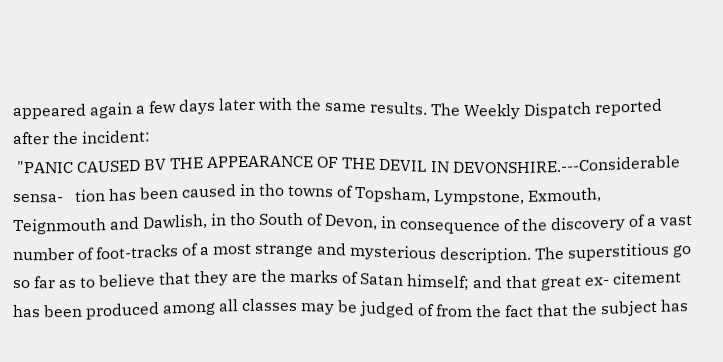appeared again a few days later with the same results. The Weekly Dispatch reported after the incident:
 "PANIC CAUSED BV THE APPEARANCE OF THE DEVIL IN DEVONSHIRE.---Considerable sensa-   tion has been caused in tho towns of Topsham, Lympstone, Exmouth, Teignmouth and Dawlish, in tho South of Devon, in consequence of the discovery of a vast number of foot-tracks of a most strange and mysterious description. The superstitious go so far as to believe that they are the marks of Satan himself; and that great ex- citement has been produced among all classes may be judged of from the fact that the subject has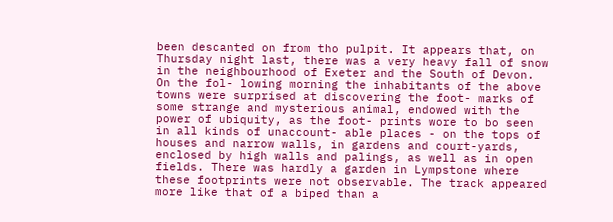been descanted on from tho pulpit. It appears that, on Thursday night last, there was a very heavy fall of snow in the neighbourhood of Exeter and the South of Devon. On the fol- lowing morning the inhabitants of the above towns were surprised at discovering the foot- marks of some strange and mysterious animal, endowed with the power of ubiquity, as the foot- prints wore to bo seen in all kinds of unaccount- able places - on the tops of houses and narrow walls, in gardens and court-yards, enclosed by high walls and palings, as well as in open fields. There was hardly a garden in Lympstone where these footprints were not observable. The track appeared more like that of a biped than a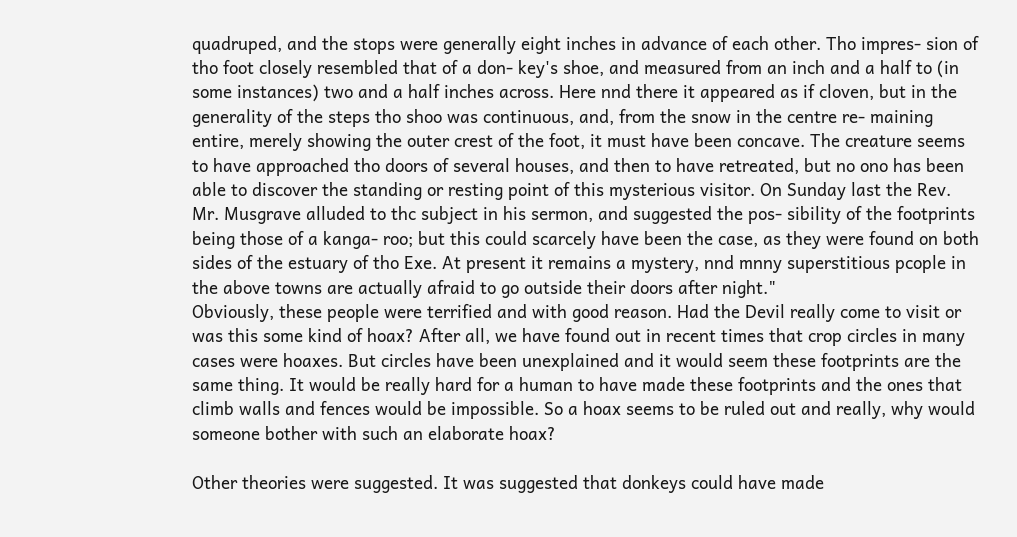quadruped, and the stops were generally eight inches in advance of each other. Tho impres- sion of tho foot closely resembled that of a don- key's shoe, and measured from an inch and a half to (in some instances) two and a half inches across. Here nnd there it appeared as if cloven, but in the generality of the steps tho shoo was continuous, and, from the snow in the centre re- maining entire, merely showing the outer crest of the foot, it must have been concave. The creature seems to have approached tho doors of several houses, and then to have retreated, but no ono has been able to discover the standing or resting point of this mysterious visitor. On Sunday last the Rev. Mr. Musgrave alluded to thc subject in his sermon, and suggested the pos- sibility of the footprints being those of a kanga- roo; but this could scarcely have been the case, as they were found on both sides of the estuary of tho Exe. At present it remains a mystery, nnd mnny superstitious pcople in the above towns are actually afraid to go outside their doors after night."
Obviously, these people were terrified and with good reason. Had the Devil really come to visit or was this some kind of hoax? After all, we have found out in recent times that crop circles in many cases were hoaxes. But circles have been unexplained and it would seem these footprints are the same thing. It would be really hard for a human to have made these footprints and the ones that climb walls and fences would be impossible. So a hoax seems to be ruled out and really, why would someone bother with such an elaborate hoax?

Other theories were suggested. It was suggested that donkeys could have made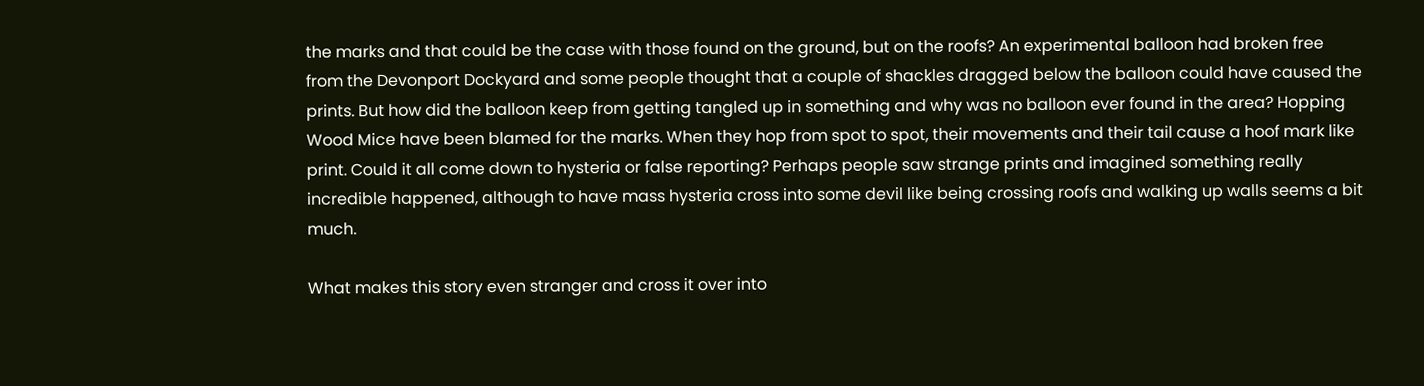the marks and that could be the case with those found on the ground, but on the roofs? An experimental balloon had broken free from the Devonport Dockyard and some people thought that a couple of shackles dragged below the balloon could have caused the prints. But how did the balloon keep from getting tangled up in something and why was no balloon ever found in the area? Hopping Wood Mice have been blamed for the marks. When they hop from spot to spot, their movements and their tail cause a hoof mark like print. Could it all come down to hysteria or false reporting? Perhaps people saw strange prints and imagined something really incredible happened, although to have mass hysteria cross into some devil like being crossing roofs and walking up walls seems a bit much.

What makes this story even stranger and cross it over into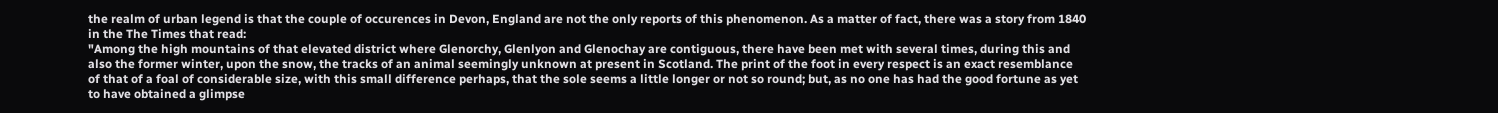the realm of urban legend is that the couple of occurences in Devon, England are not the only reports of this phenomenon. As a matter of fact, there was a story from 1840 in the The Times that read:
"Among the high mountains of that elevated district where Glenorchy, Glenlyon and Glenochay are contiguous, there have been met with several times, during this and also the former winter, upon the snow, the tracks of an animal seemingly unknown at present in Scotland. The print of the foot in every respect is an exact resemblance of that of a foal of considerable size, with this small difference perhaps, that the sole seems a little longer or not so round; but, as no one has had the good fortune as yet to have obtained a glimpse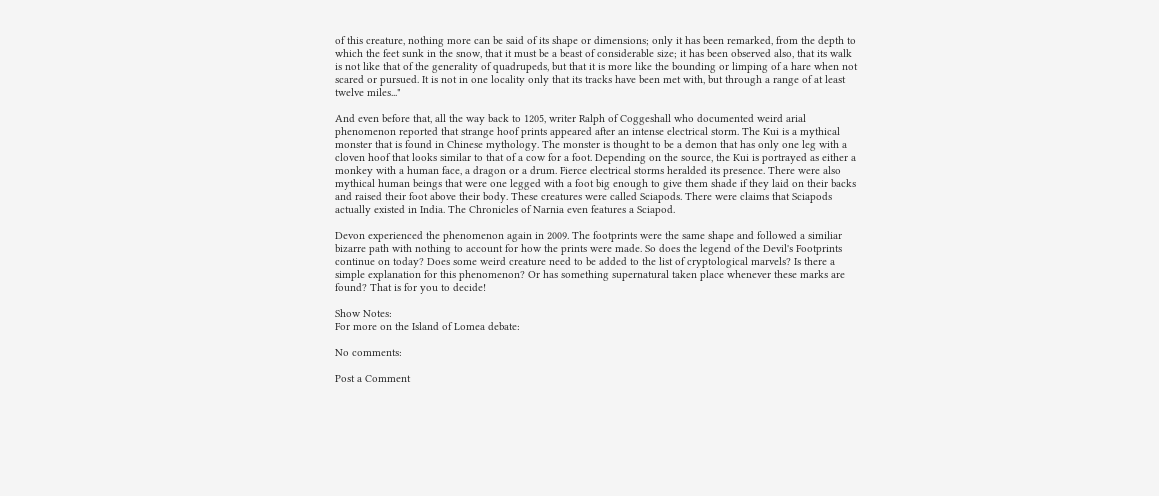of this creature, nothing more can be said of its shape or dimensions; only it has been remarked, from the depth to which the feet sunk in the snow, that it must be a beast of considerable size; it has been observed also, that its walk is not like that of the generality of quadrupeds, but that it is more like the bounding or limping of a hare when not scared or pursued. It is not in one locality only that its tracks have been met with, but through a range of at least twelve miles..."

And even before that, all the way back to 1205, writer Ralph of Coggeshall who documented weird arial phenomenon reported that strange hoof prints appeared after an intense electrical storm. The Kui is a mythical monster that is found in Chinese mythology. The monster is thought to be a demon that has only one leg with a cloven hoof that looks similar to that of a cow for a foot. Depending on the source, the Kui is portrayed as either a monkey with a human face, a dragon or a drum. Fierce electrical storms heralded its presence. There were also mythical human beings that were one legged with a foot big enough to give them shade if they laid on their backs and raised their foot above their body. These creatures were called Sciapods. There were claims that Sciapods actually existed in India. The Chronicles of Narnia even features a Sciapod.

Devon experienced the phenomenon again in 2009. The footprints were the same shape and followed a similiar bizarre path with nothing to account for how the prints were made. So does the legend of the Devil's Footprints continue on today? Does some weird creature need to be added to the list of cryptological marvels? Is there a simple explanation for this phenomenon? Or has something supernatural taken place whenever these marks are found? That is for you to decide!

Show Notes:
For more on the Island of Lomea debate:

No comments:

Post a Comment